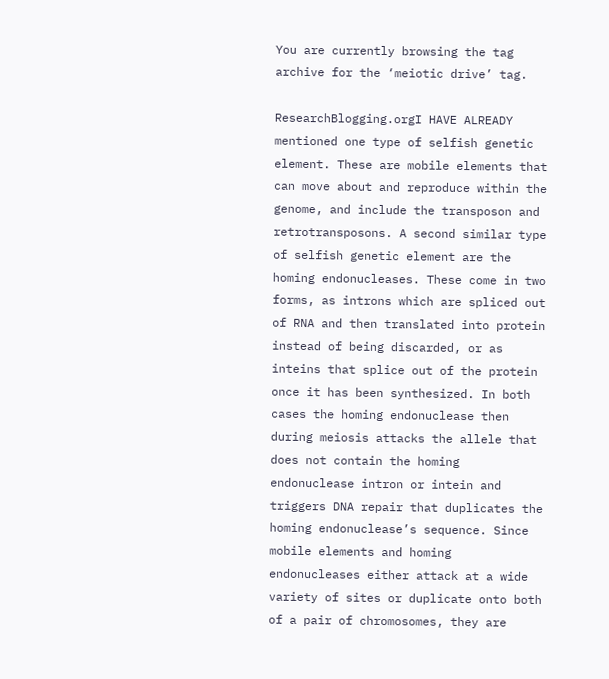You are currently browsing the tag archive for the ‘meiotic drive’ tag.

ResearchBlogging.orgI HAVE ALREADY mentioned one type of selfish genetic element. These are mobile elements that can move about and reproduce within the genome, and include the transposon and retrotransposons. A second similar type of selfish genetic element are the homing endonucleases. These come in two forms, as introns which are spliced out of RNA and then translated into protein instead of being discarded, or as inteins that splice out of the protein once it has been synthesized. In both cases the homing endonuclease then during meiosis attacks the allele that does not contain the homing endonuclease intron or intein and triggers DNA repair that duplicates the homing endonuclease’s sequence. Since mobile elements and homing endonucleases either attack at a wide variety of sites or duplicate onto both of a pair of chromosomes, they are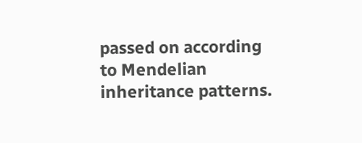passed on according to Mendelian inheritance patterns.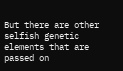But there are other selfish genetic elements that are passed on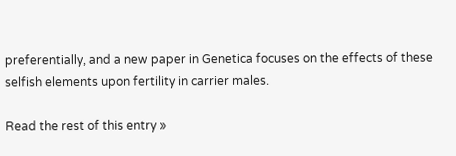preferentially, and a new paper in Genetica focuses on the effects of these selfish elements upon fertility in carrier males.

Read the rest of this entry »